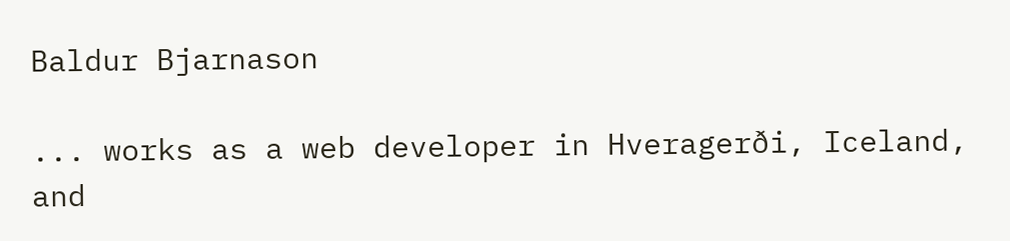Baldur Bjarnason

... works as a web developer in Hveragerði, Iceland, and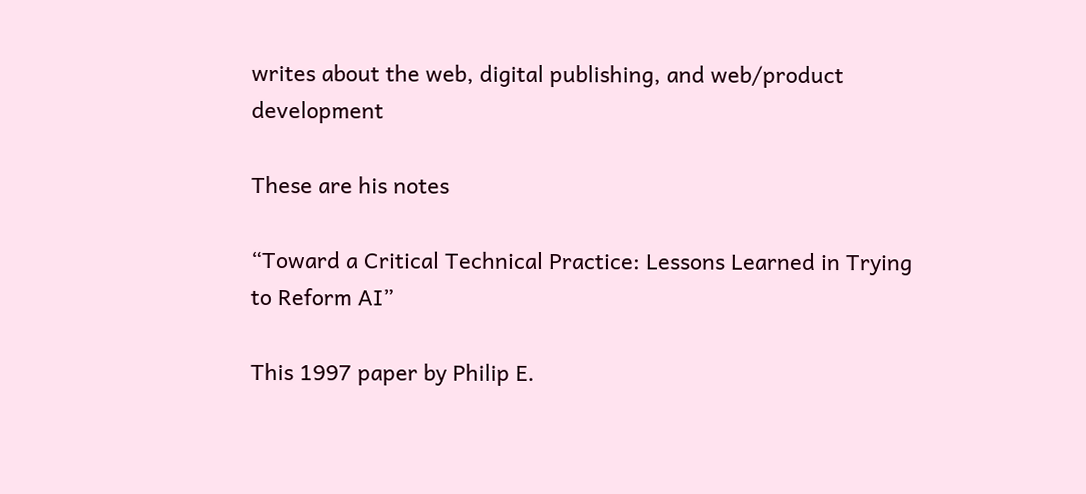writes about the web, digital publishing, and web/product development

These are his notes

“Toward a Critical Technical Practice: Lessons Learned in Trying to Reform AI”

This 1997 paper by Philip E.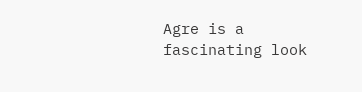Agre is a fascinating look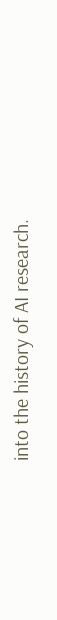into the history of AI research.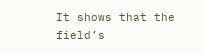It shows that the field’s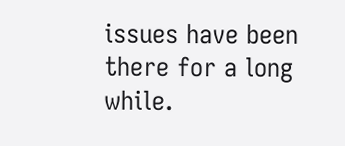issues have been there for a long while.